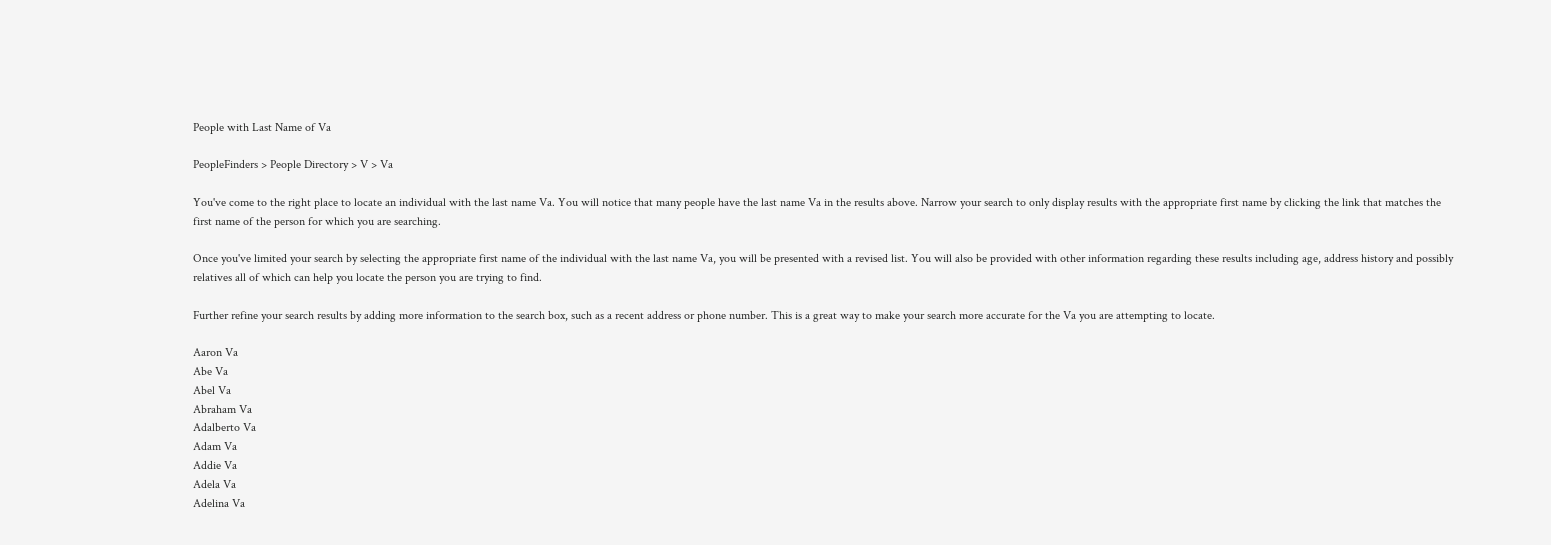People with Last Name of Va

PeopleFinders > People Directory > V > Va

You've come to the right place to locate an individual with the last name Va. You will notice that many people have the last name Va in the results above. Narrow your search to only display results with the appropriate first name by clicking the link that matches the first name of the person for which you are searching.

Once you've limited your search by selecting the appropriate first name of the individual with the last name Va, you will be presented with a revised list. You will also be provided with other information regarding these results including age, address history and possibly relatives all of which can help you locate the person you are trying to find.

Further refine your search results by adding more information to the search box, such as a recent address or phone number. This is a great way to make your search more accurate for the Va you are attempting to locate.

Aaron Va
Abe Va
Abel Va
Abraham Va
Adalberto Va
Adam Va
Addie Va
Adela Va
Adelina Va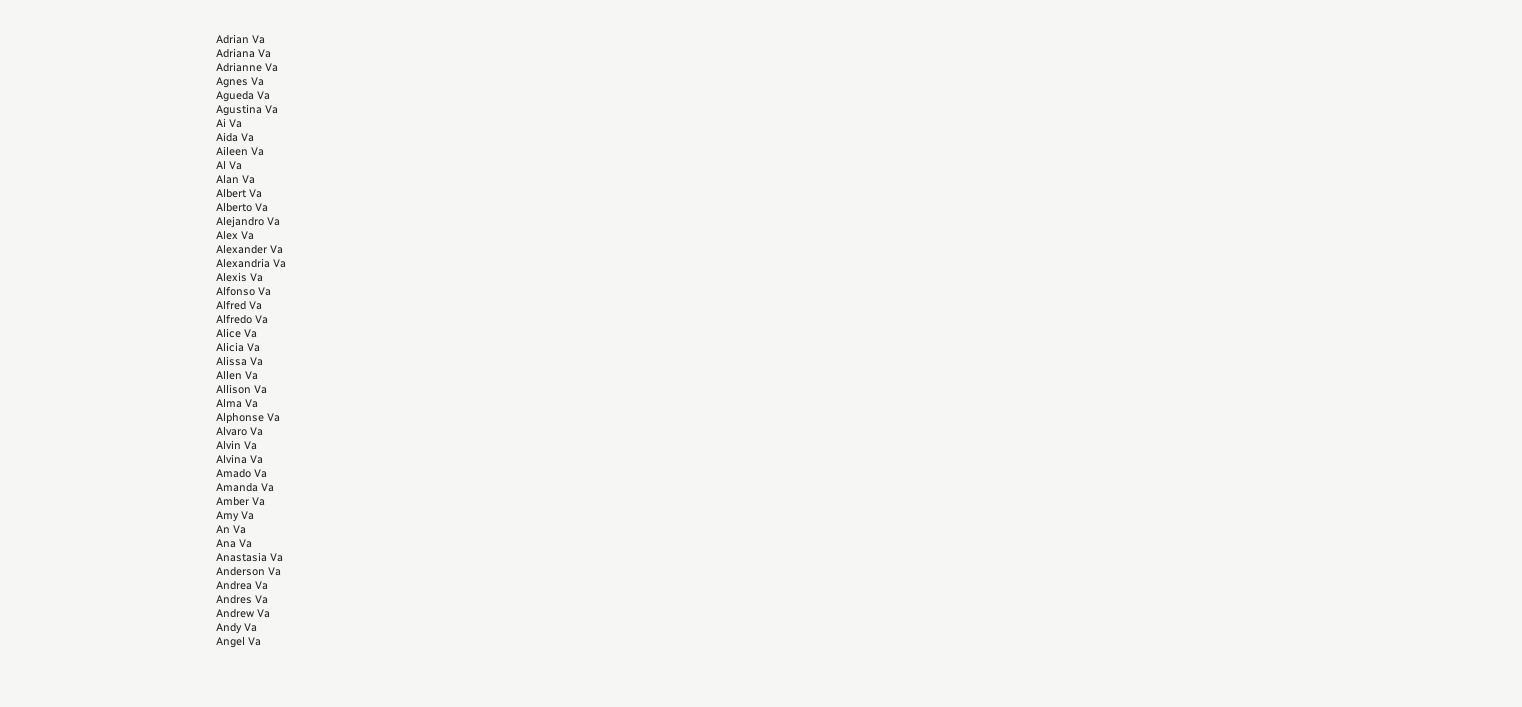Adrian Va
Adriana Va
Adrianne Va
Agnes Va
Agueda Va
Agustina Va
Ai Va
Aida Va
Aileen Va
Al Va
Alan Va
Albert Va
Alberto Va
Alejandro Va
Alex Va
Alexander Va
Alexandria Va
Alexis Va
Alfonso Va
Alfred Va
Alfredo Va
Alice Va
Alicia Va
Alissa Va
Allen Va
Allison Va
Alma Va
Alphonse Va
Alvaro Va
Alvin Va
Alvina Va
Amado Va
Amanda Va
Amber Va
Amy Va
An Va
Ana Va
Anastasia Va
Anderson Va
Andrea Va
Andres Va
Andrew Va
Andy Va
Angel Va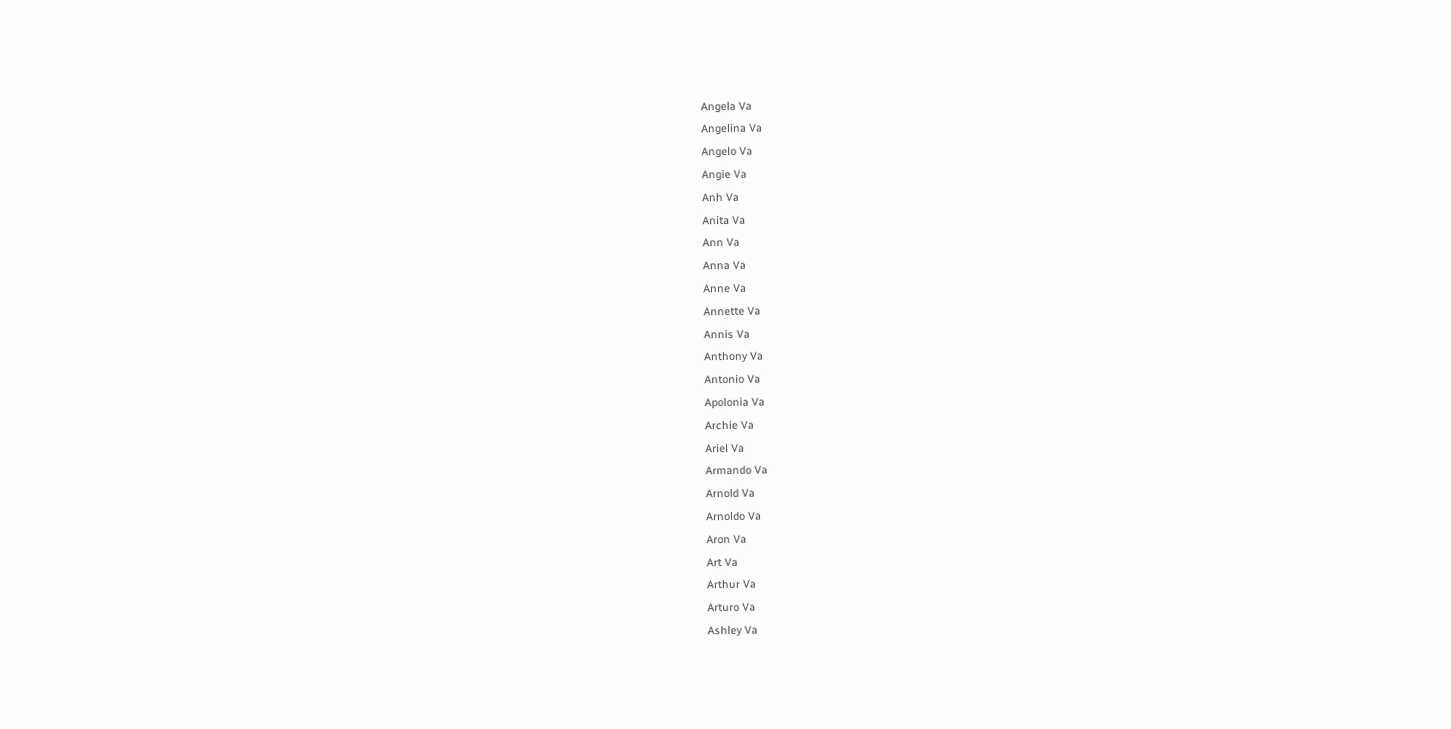Angela Va
Angelina Va
Angelo Va
Angie Va
Anh Va
Anita Va
Ann Va
Anna Va
Anne Va
Annette Va
Annis Va
Anthony Va
Antonio Va
Apolonia Va
Archie Va
Ariel Va
Armando Va
Arnold Va
Arnoldo Va
Aron Va
Art Va
Arthur Va
Arturo Va
Ashley Va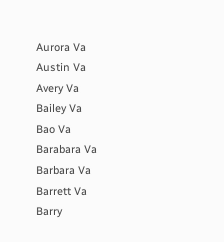Aurora Va
Austin Va
Avery Va
Bailey Va
Bao Va
Barabara Va
Barbara Va
Barrett Va
Barry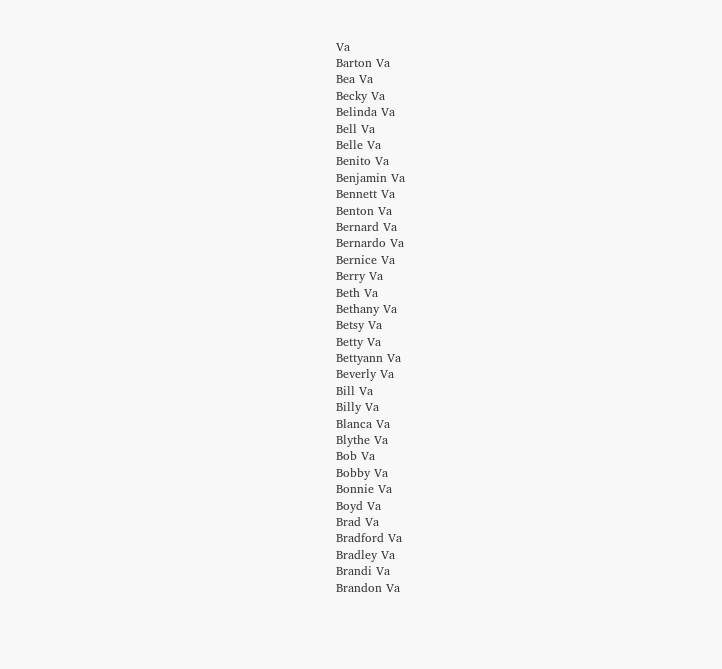Va
Barton Va
Bea Va
Becky Va
Belinda Va
Bell Va
Belle Va
Benito Va
Benjamin Va
Bennett Va
Benton Va
Bernard Va
Bernardo Va
Bernice Va
Berry Va
Beth Va
Bethany Va
Betsy Va
Betty Va
Bettyann Va
Beverly Va
Bill Va
Billy Va
Blanca Va
Blythe Va
Bob Va
Bobby Va
Bonnie Va
Boyd Va
Brad Va
Bradford Va
Bradley Va
Brandi Va
Brandon Va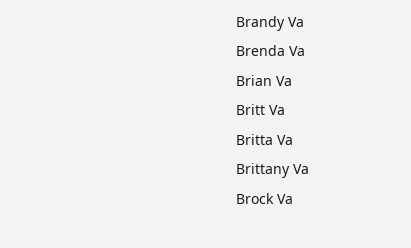Brandy Va
Brenda Va
Brian Va
Britt Va
Britta Va
Brittany Va
Brock Va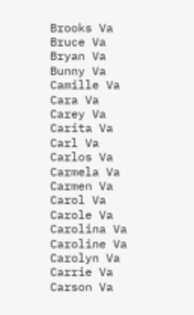Brooks Va
Bruce Va
Bryan Va
Bunny Va
Camille Va
Cara Va
Carey Va
Carita Va
Carl Va
Carlos Va
Carmela Va
Carmen Va
Carol Va
Carole Va
Carolina Va
Caroline Va
Carolyn Va
Carrie Va
Carson Va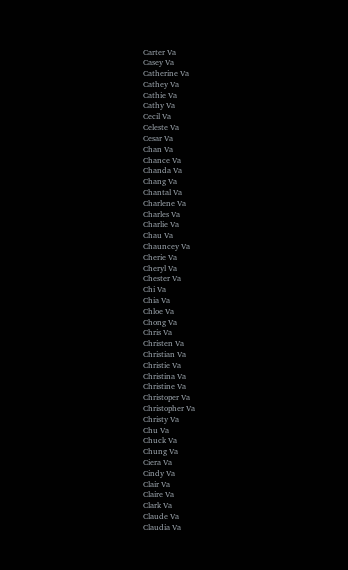Carter Va
Casey Va
Catherine Va
Cathey Va
Cathie Va
Cathy Va
Cecil Va
Celeste Va
Cesar Va
Chan Va
Chance Va
Chanda Va
Chang Va
Chantal Va
Charlene Va
Charles Va
Charlie Va
Chau Va
Chauncey Va
Cherie Va
Cheryl Va
Chester Va
Chi Va
Chia Va
Chloe Va
Chong Va
Chris Va
Christen Va
Christian Va
Christie Va
Christina Va
Christine Va
Christoper Va
Christopher Va
Christy Va
Chu Va
Chuck Va
Chung Va
Ciera Va
Cindy Va
Clair Va
Claire Va
Clark Va
Claude Va
Claudia Va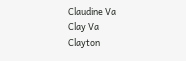Claudine Va
Clay Va
Clayton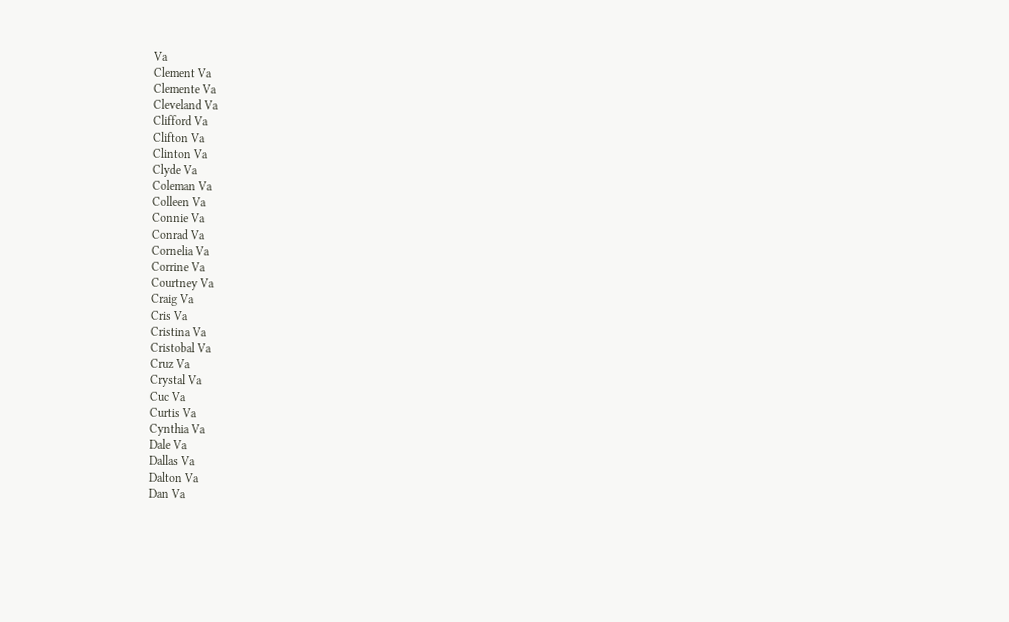Va
Clement Va
Clemente Va
Cleveland Va
Clifford Va
Clifton Va
Clinton Va
Clyde Va
Coleman Va
Colleen Va
Connie Va
Conrad Va
Cornelia Va
Corrine Va
Courtney Va
Craig Va
Cris Va
Cristina Va
Cristobal Va
Cruz Va
Crystal Va
Cuc Va
Curtis Va
Cynthia Va
Dale Va
Dallas Va
Dalton Va
Dan Va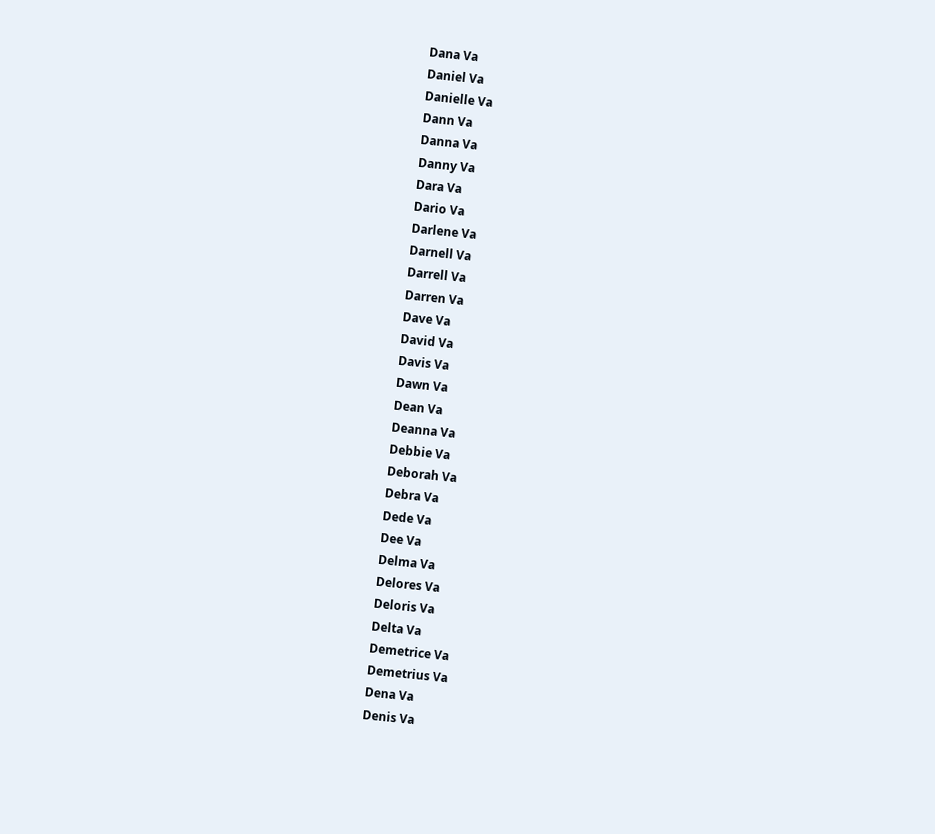Dana Va
Daniel Va
Danielle Va
Dann Va
Danna Va
Danny Va
Dara Va
Dario Va
Darlene Va
Darnell Va
Darrell Va
Darren Va
Dave Va
David Va
Davis Va
Dawn Va
Dean Va
Deanna Va
Debbie Va
Deborah Va
Debra Va
Dede Va
Dee Va
Delma Va
Delores Va
Deloris Va
Delta Va
Demetrice Va
Demetrius Va
Dena Va
Denis Va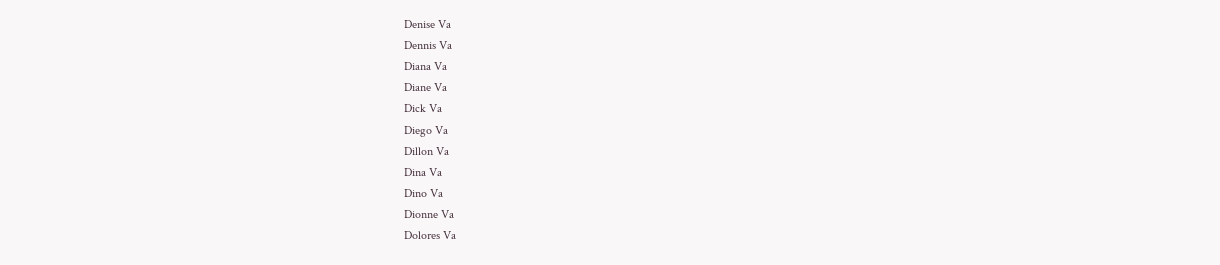Denise Va
Dennis Va
Diana Va
Diane Va
Dick Va
Diego Va
Dillon Va
Dina Va
Dino Va
Dionne Va
Dolores Va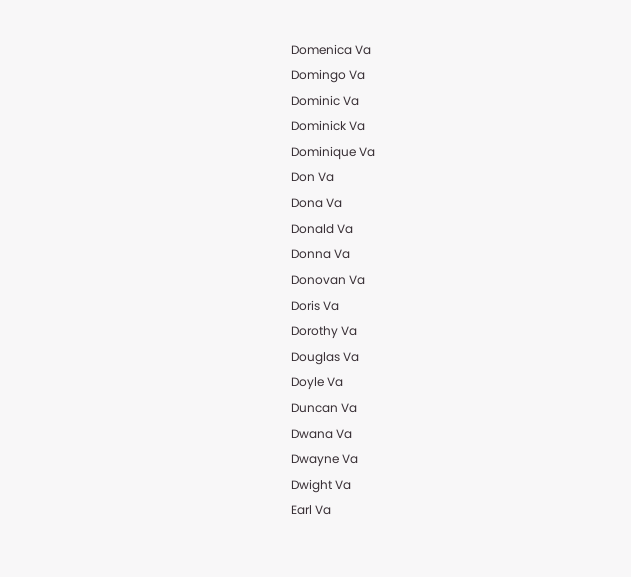Domenica Va
Domingo Va
Dominic Va
Dominick Va
Dominique Va
Don Va
Dona Va
Donald Va
Donna Va
Donovan Va
Doris Va
Dorothy Va
Douglas Va
Doyle Va
Duncan Va
Dwana Va
Dwayne Va
Dwight Va
Earl Va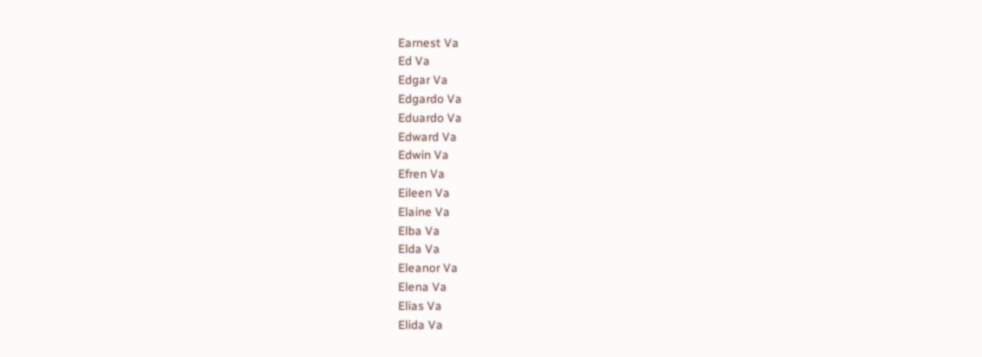Earnest Va
Ed Va
Edgar Va
Edgardo Va
Eduardo Va
Edward Va
Edwin Va
Efren Va
Eileen Va
Elaine Va
Elba Va
Elda Va
Eleanor Va
Elena Va
Elias Va
Elida Va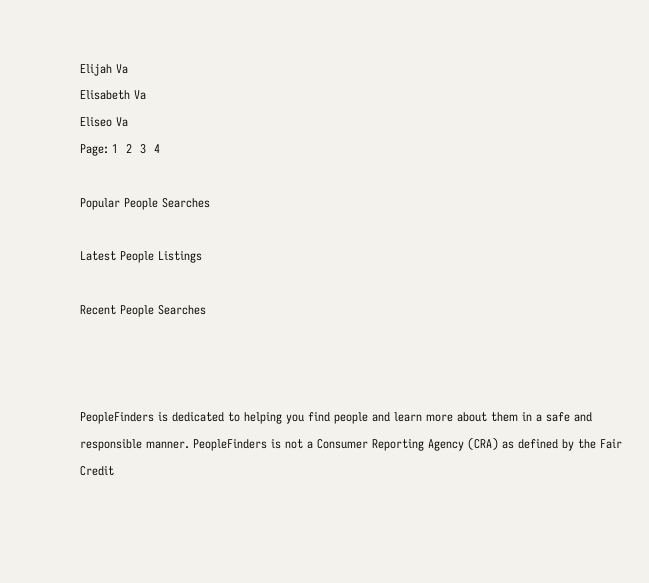Elijah Va
Elisabeth Va
Eliseo Va
Page: 1  2  3  4

Popular People Searches

Latest People Listings

Recent People Searches



PeopleFinders is dedicated to helping you find people and learn more about them in a safe and responsible manner. PeopleFinders is not a Consumer Reporting Agency (CRA) as defined by the Fair Credit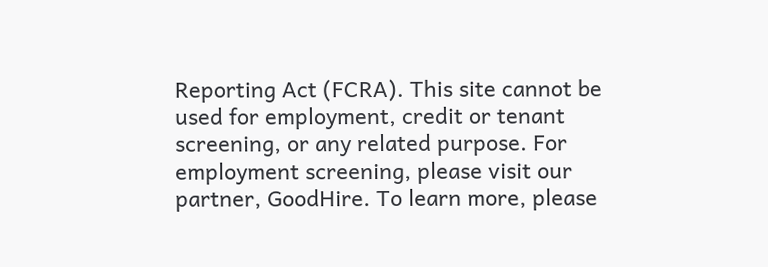Reporting Act (FCRA). This site cannot be used for employment, credit or tenant screening, or any related purpose. For employment screening, please visit our partner, GoodHire. To learn more, please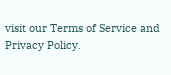visit our Terms of Service and Privacy Policy.